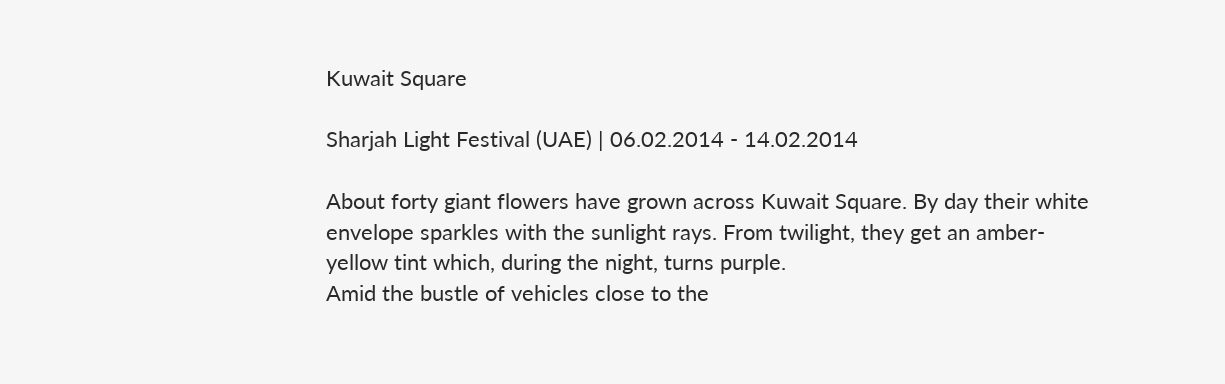Kuwait Square

Sharjah Light Festival (UAE) | 06.02.2014 - 14.02.2014

About forty giant flowers have grown across Kuwait Square. By day their white envelope sparkles with the sunlight rays. From twilight, they get an amber-yellow tint which, during the night, turns purple.
Amid the bustle of vehicles close to the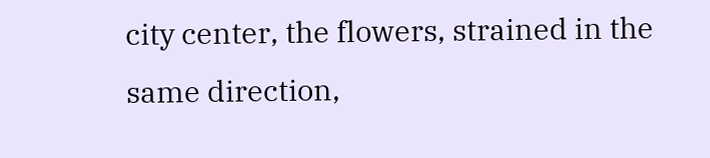city center, the flowers, strained in the same direction,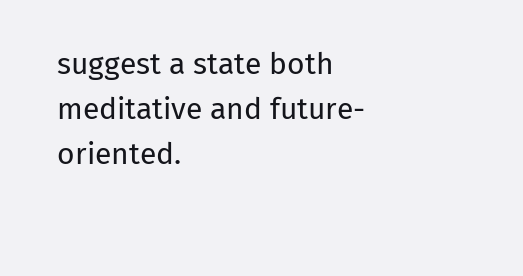suggest a state both meditative and future-oriented.